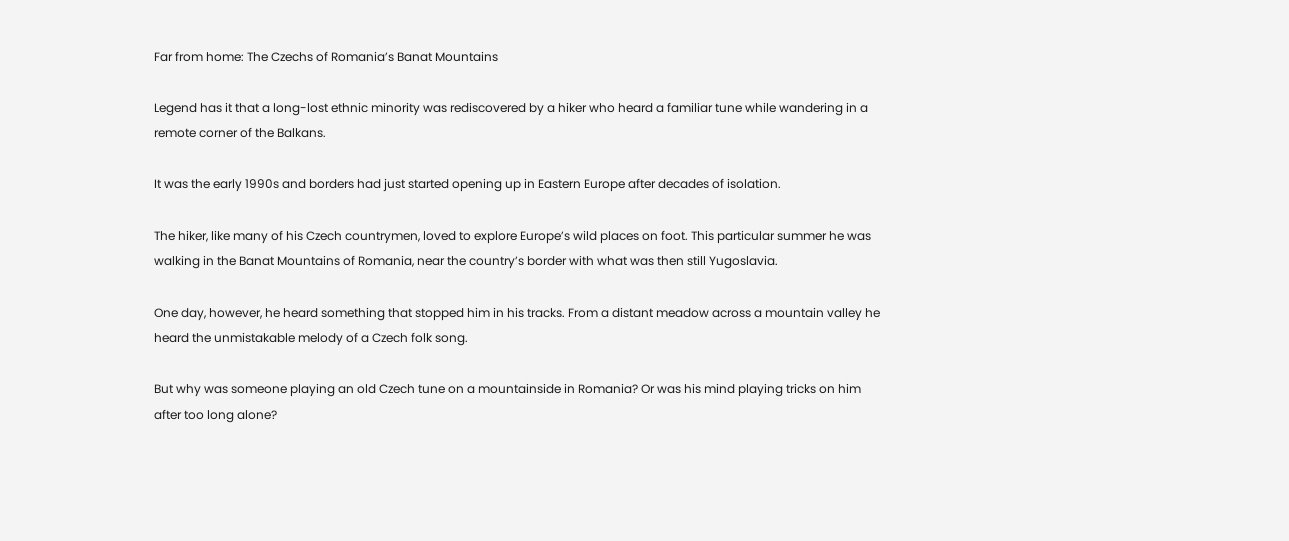Far from home: The Czechs of Romania’s Banat Mountains

Legend has it that a long-lost ethnic minority was rediscovered by a hiker who heard a familiar tune while wandering in a remote corner of the Balkans.

It was the early 1990s and borders had just started opening up in Eastern Europe after decades of isolation.

The hiker, like many of his Czech countrymen, loved to explore Europe’s wild places on foot. This particular summer he was walking in the Banat Mountains of Romania, near the country’s border with what was then still Yugoslavia.

One day, however, he heard something that stopped him in his tracks. From a distant meadow across a mountain valley he heard the unmistakable melody of a Czech folk song.

But why was someone playing an old Czech tune on a mountainside in Romania? Or was his mind playing tricks on him after too long alone?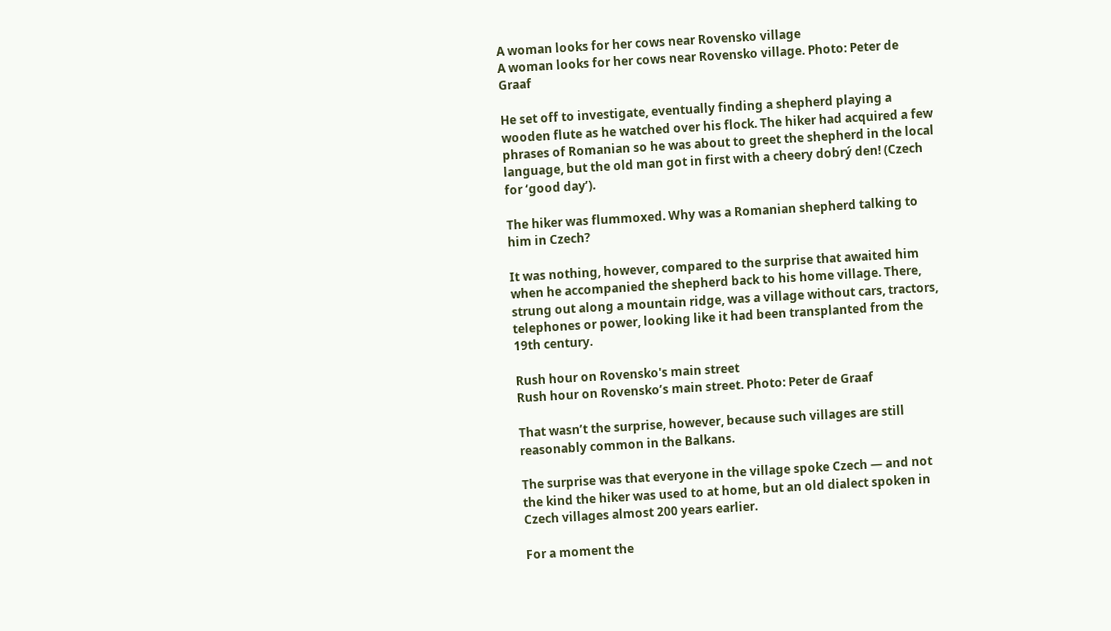A woman looks for her cows near Rovensko village
A woman looks for her cows near Rovensko village. Photo: Peter de Graaf

He set off to investigate, eventually finding a shepherd playing a wooden flute as he watched over his flock. The hiker had acquired a few phrases of Romanian so he was about to greet the shepherd in the local language, but the old man got in first with a cheery dobrý den! (Czech for ‘good day’).

The hiker was flummoxed. Why was a Romanian shepherd talking to him in Czech?

It was nothing, however, compared to the surprise that awaited him when he accompanied the shepherd back to his home village. There, strung out along a mountain ridge, was a village without cars, tractors, telephones or power, looking like it had been transplanted from the 19th century.

Rush hour on Rovensko's main street
Rush hour on Rovensko’s main street. Photo: Peter de Graaf

That wasn’t the surprise, however, because such villages are still reasonably common in the Balkans.

The surprise was that everyone in the village spoke Czech — and not the kind the hiker was used to at home, but an old dialect spoken in Czech villages almost 200 years earlier.

For a moment the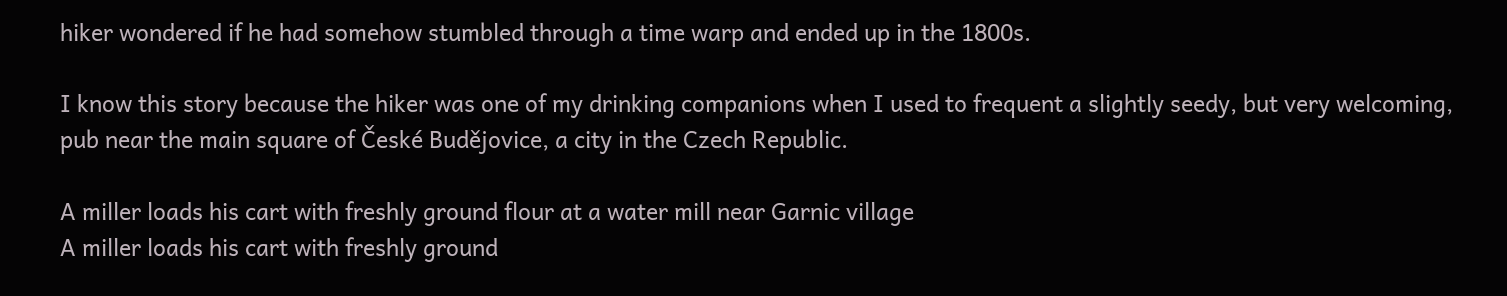hiker wondered if he had somehow stumbled through a time warp and ended up in the 1800s.

I know this story because the hiker was one of my drinking companions when I used to frequent a slightly seedy, but very welcoming, pub near the main square of České Budějovice, a city in the Czech Republic.

A miller loads his cart with freshly ground flour at a water mill near Garnic village
A miller loads his cart with freshly ground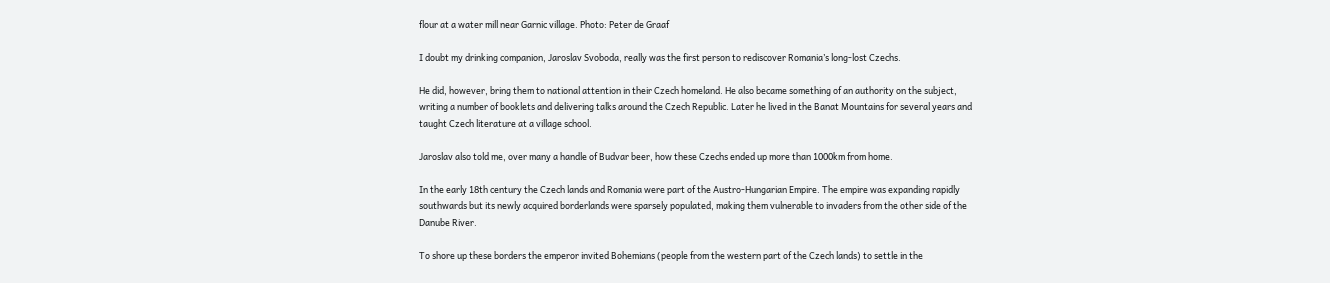flour at a water mill near Garnic village. Photo: Peter de Graaf

I doubt my drinking companion, Jaroslav Svoboda, really was the first person to rediscover Romania’s long-lost Czechs.

He did, however, bring them to national attention in their Czech homeland. He also became something of an authority on the subject, writing a number of booklets and delivering talks around the Czech Republic. Later he lived in the Banat Mountains for several years and taught Czech literature at a village school.

Jaroslav also told me, over many a handle of Budvar beer, how these Czechs ended up more than 1000km from home.

In the early 18th century the Czech lands and Romania were part of the Austro-Hungarian Empire. The empire was expanding rapidly southwards but its newly acquired borderlands were sparsely populated, making them vulnerable to invaders from the other side of the Danube River.

To shore up these borders the emperor invited Bohemians (people from the western part of the Czech lands) to settle in the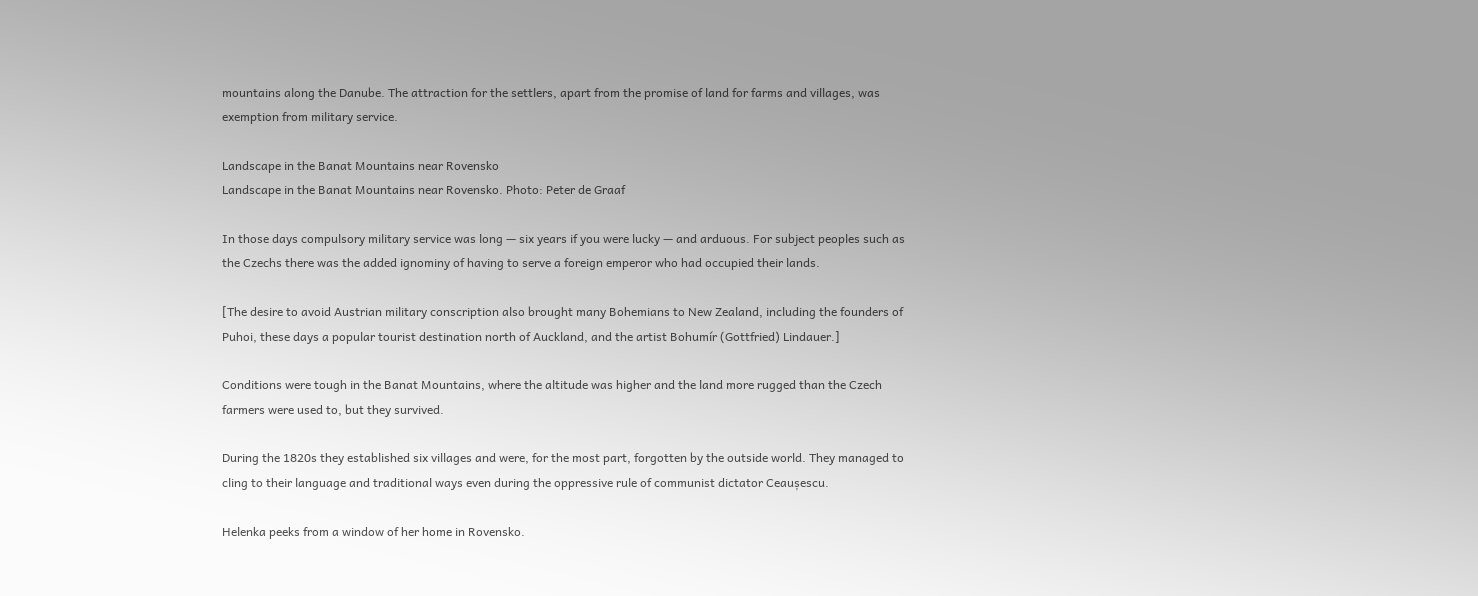mountains along the Danube. The attraction for the settlers, apart from the promise of land for farms and villages, was exemption from military service.

Landscape in the Banat Mountains near Rovensko
Landscape in the Banat Mountains near Rovensko. Photo: Peter de Graaf

In those days compulsory military service was long — six years if you were lucky — and arduous. For subject peoples such as the Czechs there was the added ignominy of having to serve a foreign emperor who had occupied their lands.

[The desire to avoid Austrian military conscription also brought many Bohemians to New Zealand, including the founders of Puhoi, these days a popular tourist destination north of Auckland, and the artist Bohumír (Gottfried) Lindauer.]

Conditions were tough in the Banat Mountains, where the altitude was higher and the land more rugged than the Czech farmers were used to, but they survived.

During the 1820s they established six villages and were, for the most part, forgotten by the outside world. They managed to cling to their language and traditional ways even during the oppressive rule of communist dictator Ceaușescu.

Helenka peeks from a window of her home in Rovensko.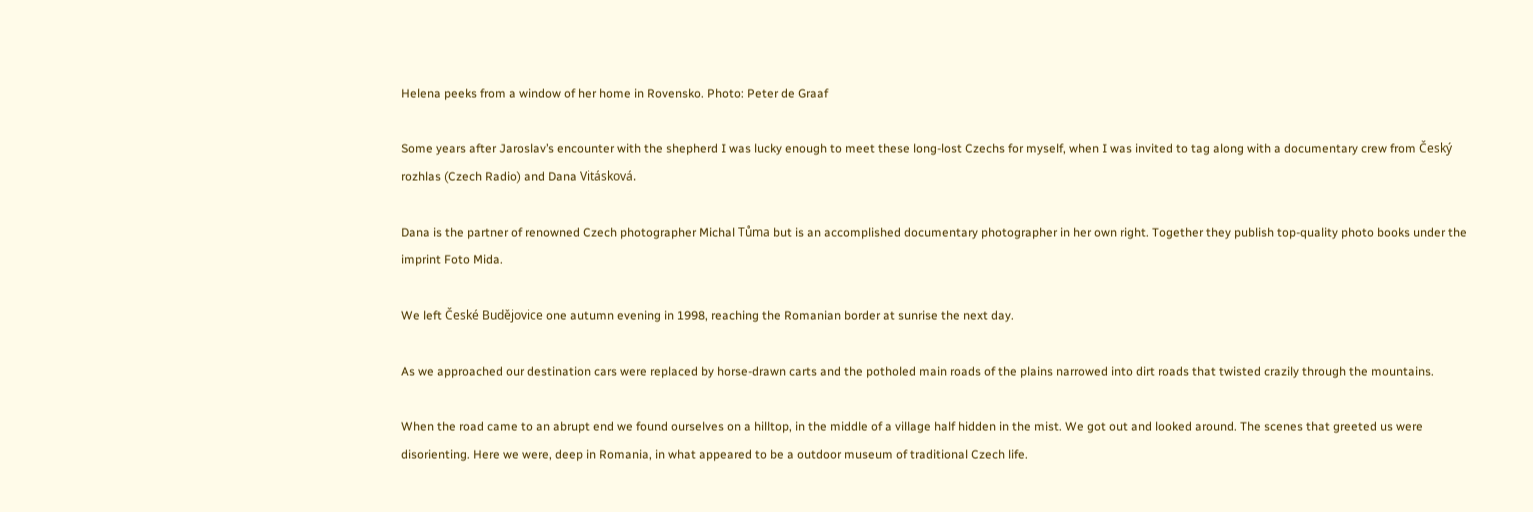Helena peeks from a window of her home in Rovensko. Photo: Peter de Graaf

Some years after Jaroslav’s encounter with the shepherd I was lucky enough to meet these long-lost Czechs for myself, when I was invited to tag along with a documentary crew from Český rozhlas (Czech Radio) and Dana Vitásková.

Dana is the partner of renowned Czech photographer Michal Tůma but is an accomplished documentary photographer in her own right. Together they publish top-quality photo books under the imprint Foto Mida.

We left České Budějovice one autumn evening in 1998, reaching the Romanian border at sunrise the next day.

As we approached our destination cars were replaced by horse-drawn carts and the potholed main roads of the plains narrowed into dirt roads that twisted crazily through the mountains.

When the road came to an abrupt end we found ourselves on a hilltop, in the middle of a village half hidden in the mist. We got out and looked around. The scenes that greeted us were disorienting. Here we were, deep in Romania, in what appeared to be a outdoor museum of traditional Czech life.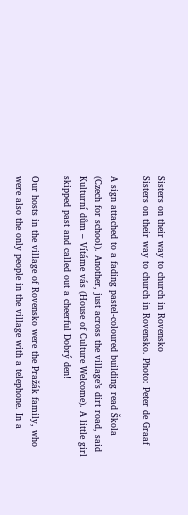Sisters on their way to church in Rovensko
Sisters on their way to church in Rovensko. Photo: Peter de Graaf

A sign attached to a fading pastel-coloured building read Škola (Czech for school). Another, just across the village’s dirt road, said Kulturní dům – Vítáme vás (House of Culture Welcome). A little girl skipped past and called out a cheerful Dobrý den!

Our hosts in the village of Rovensko were the Pražák family, who were also the only people in the village with a telephone. In a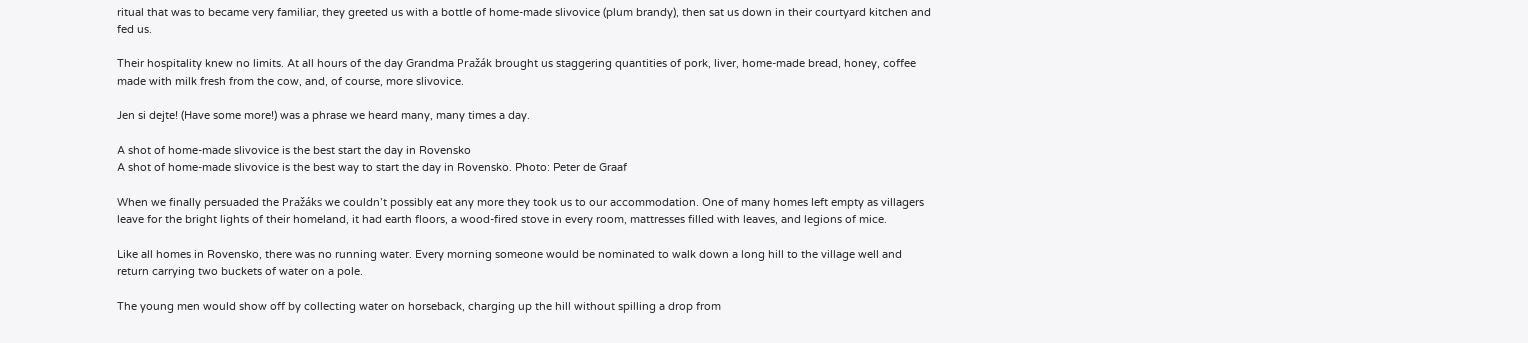ritual that was to became very familiar, they greeted us with a bottle of home-made slivovice (plum brandy), then sat us down in their courtyard kitchen and fed us.

Their hospitality knew no limits. At all hours of the day Grandma Pražák brought us staggering quantities of pork, liver, home-made bread, honey, coffee made with milk fresh from the cow, and, of course, more slivovice.

Jen si dejte! (Have some more!) was a phrase we heard many, many times a day.

A shot of home-made slivovice is the best start the day in Rovensko
A shot of home-made slivovice is the best way to start the day in Rovensko. Photo: Peter de Graaf

When we finally persuaded the Pražáks we couldn’t possibly eat any more they took us to our accommodation. One of many homes left empty as villagers leave for the bright lights of their homeland, it had earth floors, a wood-fired stove in every room, mattresses filled with leaves, and legions of mice.

Like all homes in Rovensko, there was no running water. Every morning someone would be nominated to walk down a long hill to the village well and return carrying two buckets of water on a pole.

The young men would show off by collecting water on horseback, charging up the hill without spilling a drop from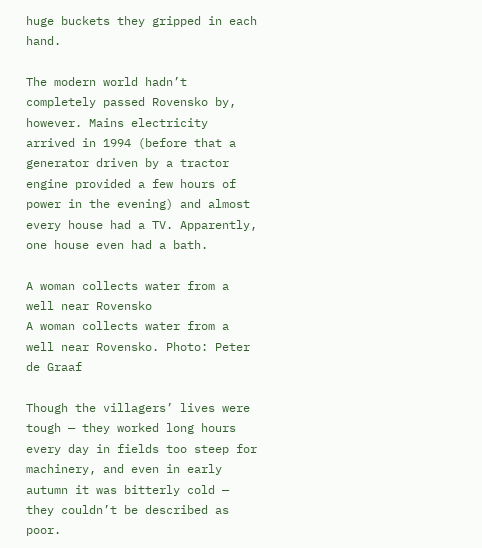huge buckets they gripped in each hand.

The modern world hadn’t completely passed Rovensko by, however. Mains electricity arrived in 1994 (before that a generator driven by a tractor engine provided a few hours of power in the evening) and almost every house had a TV. Apparently, one house even had a bath.

A woman collects water from a well near Rovensko
A woman collects water from a well near Rovensko. Photo: Peter de Graaf

Though the villagers’ lives were tough — they worked long hours every day in fields too steep for machinery, and even in early autumn it was bitterly cold — they couldn’t be described as poor.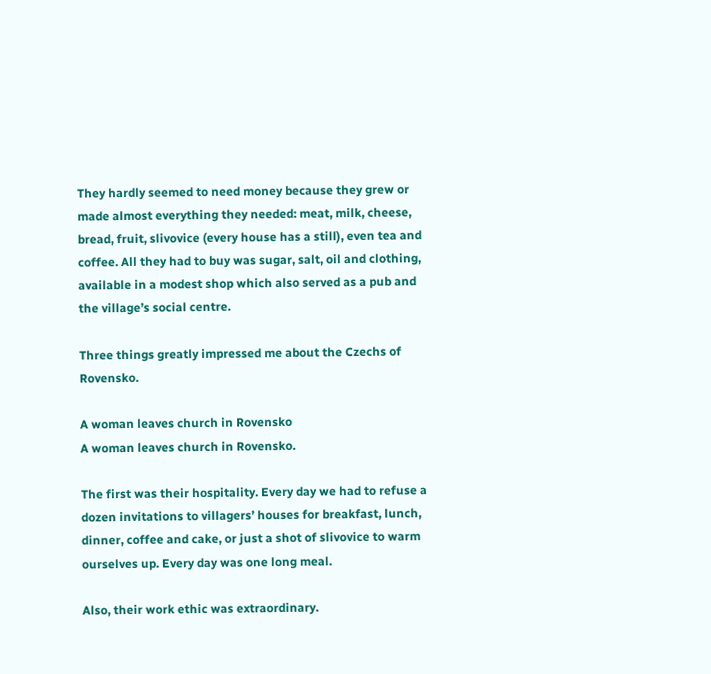They hardly seemed to need money because they grew or made almost everything they needed: meat, milk, cheese, bread, fruit, slivovice (every house has a still), even tea and coffee. All they had to buy was sugar, salt, oil and clothing, available in a modest shop which also served as a pub and the village’s social centre.

Three things greatly impressed me about the Czechs of Rovensko.

A woman leaves church in Rovensko
A woman leaves church in Rovensko.

The first was their hospitality. Every day we had to refuse a dozen invitations to villagers’ houses for breakfast, lunch, dinner, coffee and cake, or just a shot of slivovice to warm ourselves up. Every day was one long meal.

Also, their work ethic was extraordinary.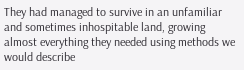They had managed to survive in an unfamiliar and sometimes inhospitable land, growing almost everything they needed using methods we would describe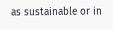as sustainable or in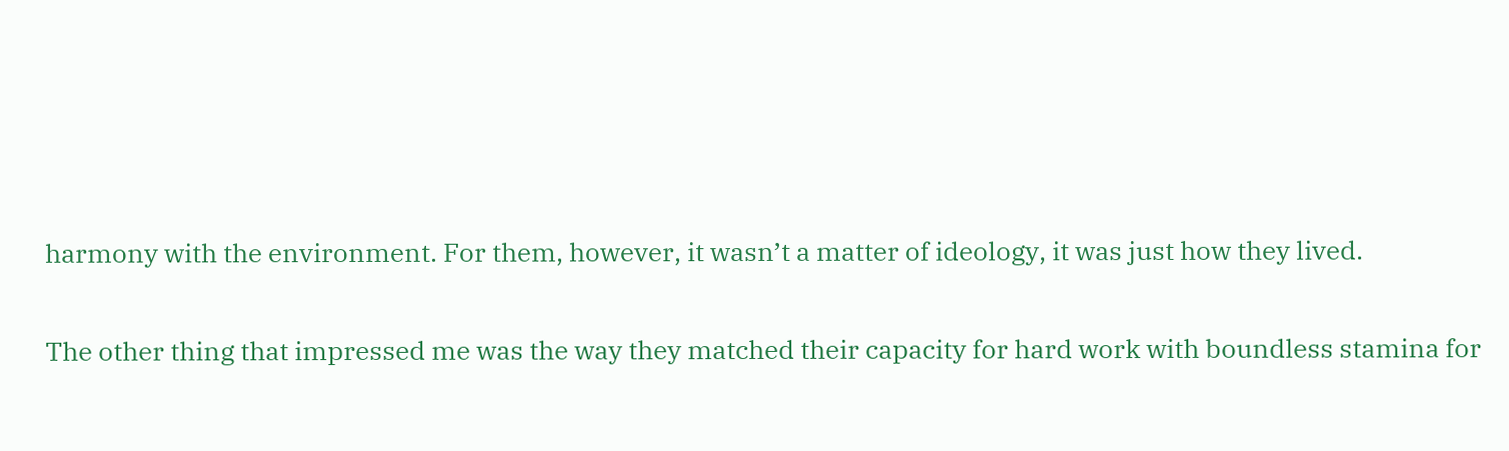harmony with the environment. For them, however, it wasn’t a matter of ideology, it was just how they lived.

The other thing that impressed me was the way they matched their capacity for hard work with boundless stamina for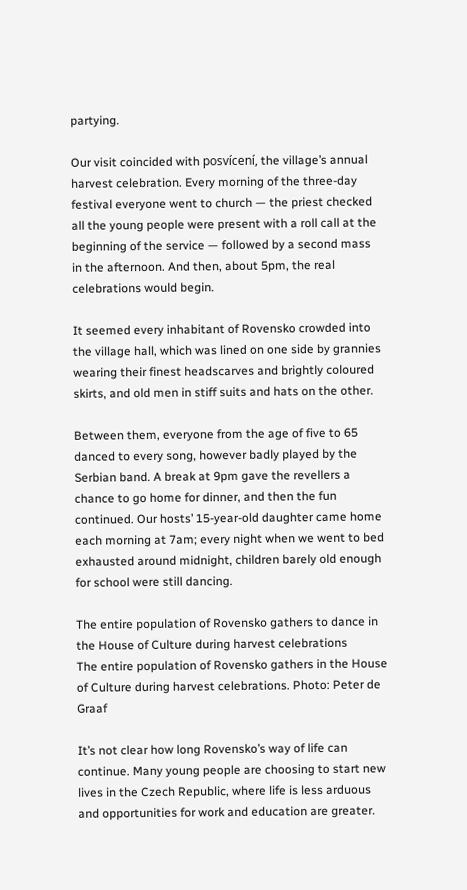partying.

Our visit coincided with posvícení, the village’s annual harvest celebration. Every morning of the three-day festival everyone went to church — the priest checked all the young people were present with a roll call at the beginning of the service — followed by a second mass in the afternoon. And then, about 5pm, the real celebrations would begin.

It seemed every inhabitant of Rovensko crowded into the village hall, which was lined on one side by grannies wearing their finest headscarves and brightly coloured skirts, and old men in stiff suits and hats on the other.

Between them, everyone from the age of five to 65 danced to every song, however badly played by the Serbian band. A break at 9pm gave the revellers a chance to go home for dinner, and then the fun continued. Our hosts’ 15-year-old daughter came home each morning at 7am; every night when we went to bed exhausted around midnight, children barely old enough for school were still dancing.

The entire population of Rovensko gathers to dance in the House of Culture during harvest celebrations
The entire population of Rovensko gathers in the House of Culture during harvest celebrations. Photo: Peter de Graaf

It’s not clear how long Rovensko’s way of life can continue. Many young people are choosing to start new lives in the Czech Republic, where life is less arduous and opportunities for work and education are greater.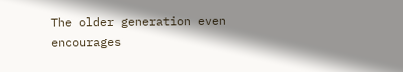The older generation even encourages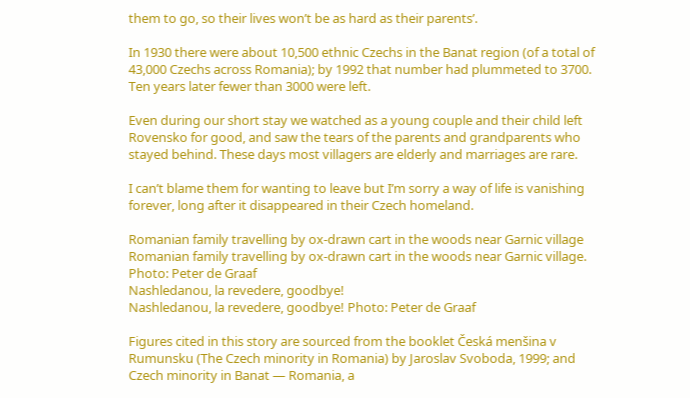them to go, so their lives won’t be as hard as their parents’.

In 1930 there were about 10,500 ethnic Czechs in the Banat region (of a total of 43,000 Czechs across Romania); by 1992 that number had plummeted to 3700. Ten years later fewer than 3000 were left.

Even during our short stay we watched as a young couple and their child left Rovensko for good, and saw the tears of the parents and grandparents who stayed behind. These days most villagers are elderly and marriages are rare.

I can’t blame them for wanting to leave but I’m sorry a way of life is vanishing forever, long after it disappeared in their Czech homeland.

Romanian family travelling by ox-drawn cart in the woods near Garnic village
Romanian family travelling by ox-drawn cart in the woods near Garnic village. Photo: Peter de Graaf
Nashledanou, la revedere, goodbye!
Nashledanou, la revedere, goodbye! Photo: Peter de Graaf

Figures cited in this story are sourced from the booklet Česká menšina v Rumunsku (The Czech minority in Romania) by Jaroslav Svoboda, 1999; and Czech minority in Banat — Romania, a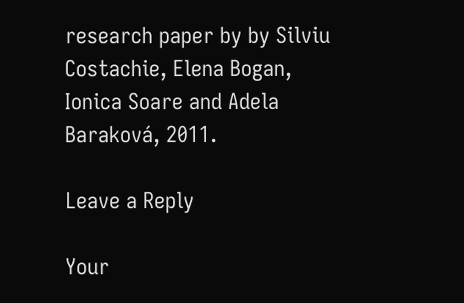research paper by by Silviu Costachie, Elena Bogan, Ionica Soare and Adela Baraková, 2011.

Leave a Reply

Your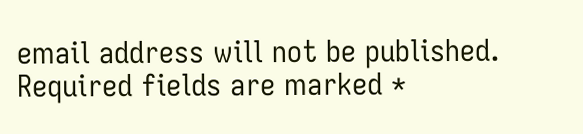email address will not be published. Required fields are marked *